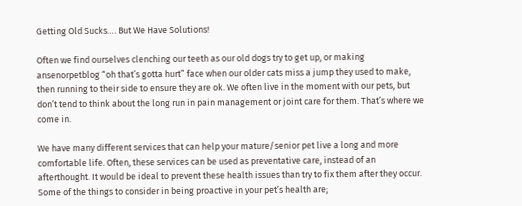Getting Old Sucks…. But We Have Solutions!

Often we find ourselves clenching our teeth as our old dogs try to get up, or making ansenorpetblog “oh that’s gotta hurt” face when our older cats miss a jump they used to make, then running to their side to ensure they are ok. We often live in the moment with our pets, but don’t tend to think about the long run in pain management or joint care for them. That’s where we come in.

We have many different services that can help your mature/senior pet live a long and more comfortable life. Often, these services can be used as preventative care, instead of an afterthought. It would be ideal to prevent these health issues than try to fix them after they occur. Some of the things to consider in being proactive in your pet’s health are;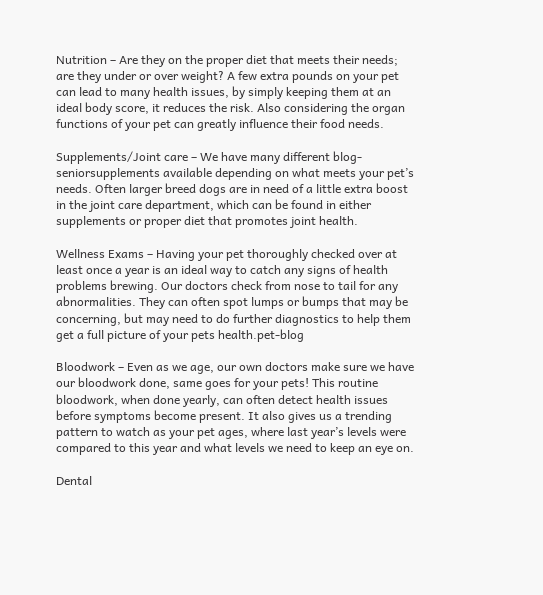Nutrition – Are they on the proper diet that meets their needs; are they under or over weight? A few extra pounds on your pet can lead to many health issues, by simply keeping them at an ideal body score, it reduces the risk. Also considering the organ functions of your pet can greatly influence their food needs.

Supplements/Joint care – We have many different blog-seniorsupplements available depending on what meets your pet’s needs. Often larger breed dogs are in need of a little extra boost in the joint care department, which can be found in either supplements or proper diet that promotes joint health.

Wellness Exams – Having your pet thoroughly checked over at least once a year is an ideal way to catch any signs of health problems brewing. Our doctors check from nose to tail for any abnormalities. They can often spot lumps or bumps that may be concerning, but may need to do further diagnostics to help them get a full picture of your pets health.pet-blog

Bloodwork – Even as we age, our own doctors make sure we have our bloodwork done, same goes for your pets! This routine bloodwork, when done yearly, can often detect health issues before symptoms become present. It also gives us a trending pattern to watch as your pet ages, where last year’s levels were compared to this year and what levels we need to keep an eye on.

Dental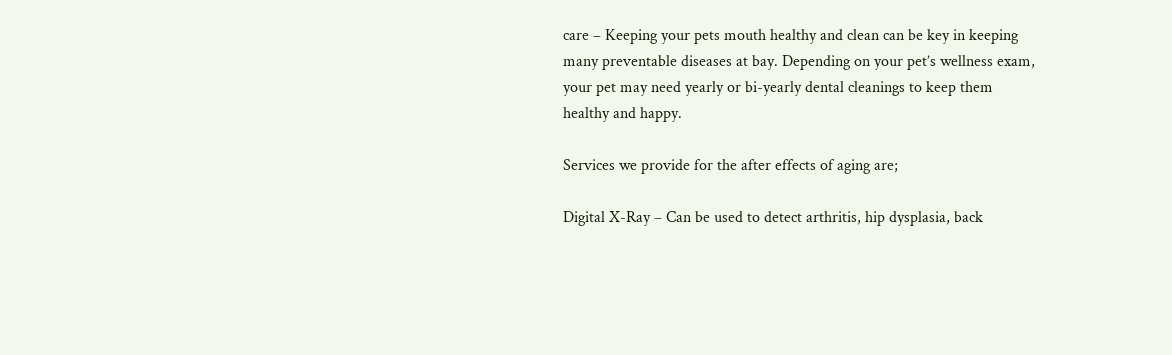care – Keeping your pets mouth healthy and clean can be key in keeping many preventable diseases at bay. Depending on your pet’s wellness exam, your pet may need yearly or bi-yearly dental cleanings to keep them healthy and happy.

Services we provide for the after effects of aging are;

Digital X-Ray – Can be used to detect arthritis, hip dysplasia, back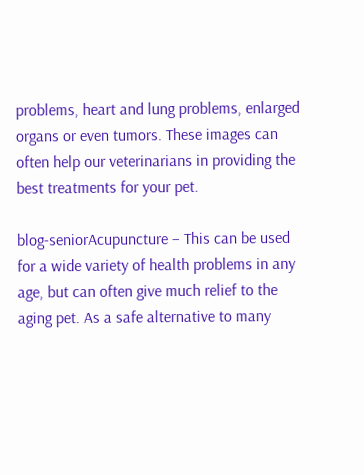problems, heart and lung problems, enlarged organs or even tumors. These images can often help our veterinarians in providing the best treatments for your pet.

blog-seniorAcupuncture – This can be used for a wide variety of health problems in any age, but can often give much relief to the aging pet. As a safe alternative to many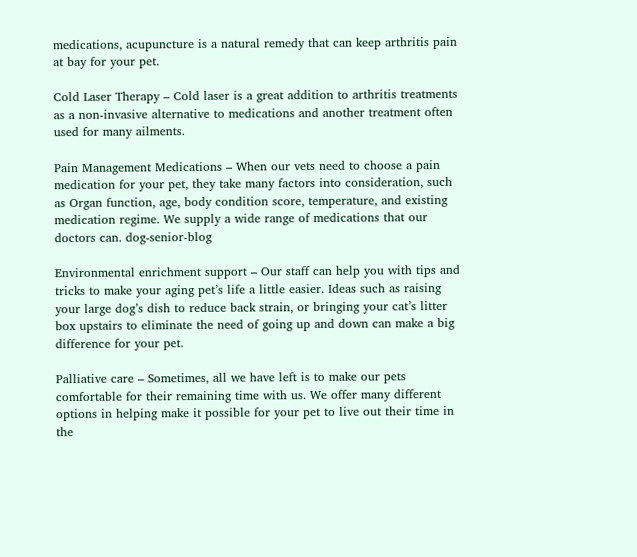medications, acupuncture is a natural remedy that can keep arthritis pain at bay for your pet.

Cold Laser Therapy – Cold laser is a great addition to arthritis treatments as a non-invasive alternative to medications and another treatment often used for many ailments.

Pain Management Medications – When our vets need to choose a pain medication for your pet, they take many factors into consideration, such as Organ function, age, body condition score, temperature, and existing medication regime. We supply a wide range of medications that our doctors can. dog-senior-blog

Environmental enrichment support – Our staff can help you with tips and tricks to make your aging pet’s life a little easier. Ideas such as raising your large dog’s dish to reduce back strain, or bringing your cat’s litter box upstairs to eliminate the need of going up and down can make a big difference for your pet.

Palliative care – Sometimes, all we have left is to make our pets comfortable for their remaining time with us. We offer many different options in helping make it possible for your pet to live out their time in the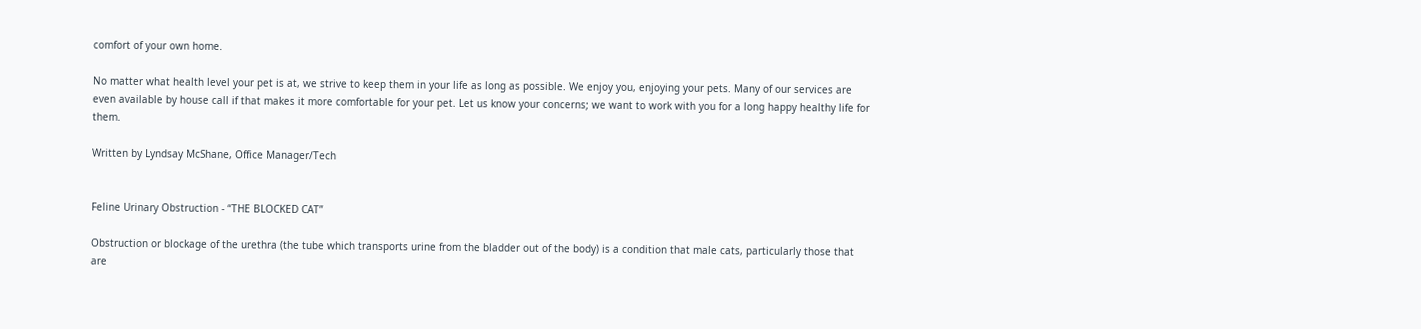comfort of your own home.

No matter what health level your pet is at, we strive to keep them in your life as long as possible. We enjoy you, enjoying your pets. Many of our services are even available by house call if that makes it more comfortable for your pet. Let us know your concerns; we want to work with you for a long happy healthy life for them.

Written by Lyndsay McShane, Office Manager/Tech


Feline Urinary Obstruction - “THE BLOCKED CAT”

Obstruction or blockage of the urethra (the tube which transports urine from the bladder out of the body) is a condition that male cats, particularly those that are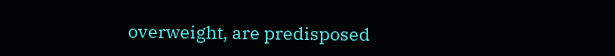overweight, are predisposed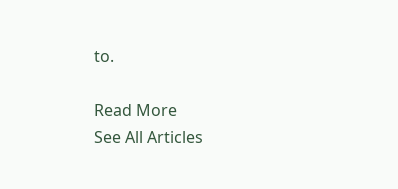to.

Read More
See All Articles